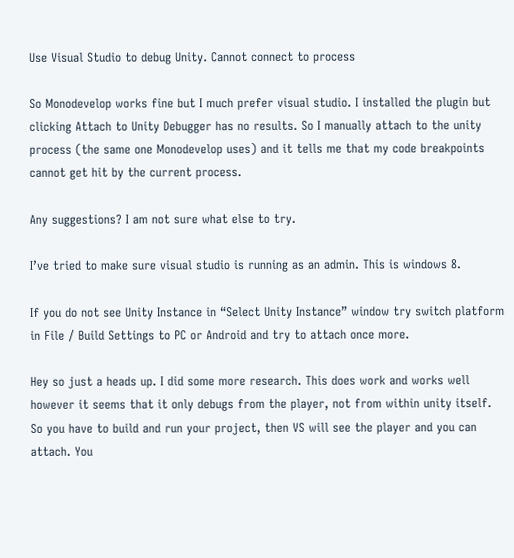Use Visual Studio to debug Unity. Cannot connect to process

So Monodevelop works fine but I much prefer visual studio. I installed the plugin but clicking Attach to Unity Debugger has no results. So I manually attach to the unity process (the same one Monodevelop uses) and it tells me that my code breakpoints cannot get hit by the current process.

Any suggestions? I am not sure what else to try.

I’ve tried to make sure visual studio is running as an admin. This is windows 8.

If you do not see Unity Instance in “Select Unity Instance” window try switch platform in File / Build Settings to PC or Android and try to attach once more.

Hey so just a heads up. I did some more research. This does work and works well however it seems that it only debugs from the player, not from within unity itself. So you have to build and run your project, then VS will see the player and you can attach. You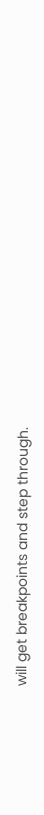will get breakpoints and step through.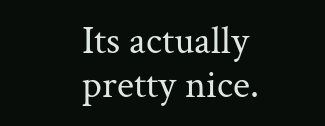Its actually pretty nice.